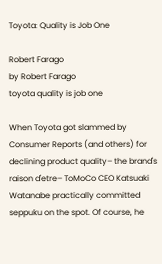Toyota: Quality is Job One

Robert Farago
by Robert Farago
toyota quality is job one

When Toyota got slammed by Consumer Reports (and others) for declining product quality– the brand's raison d'etre– ToMoCo CEO Katsuaki Watanabe practically committed seppuku on the spot. Of course, he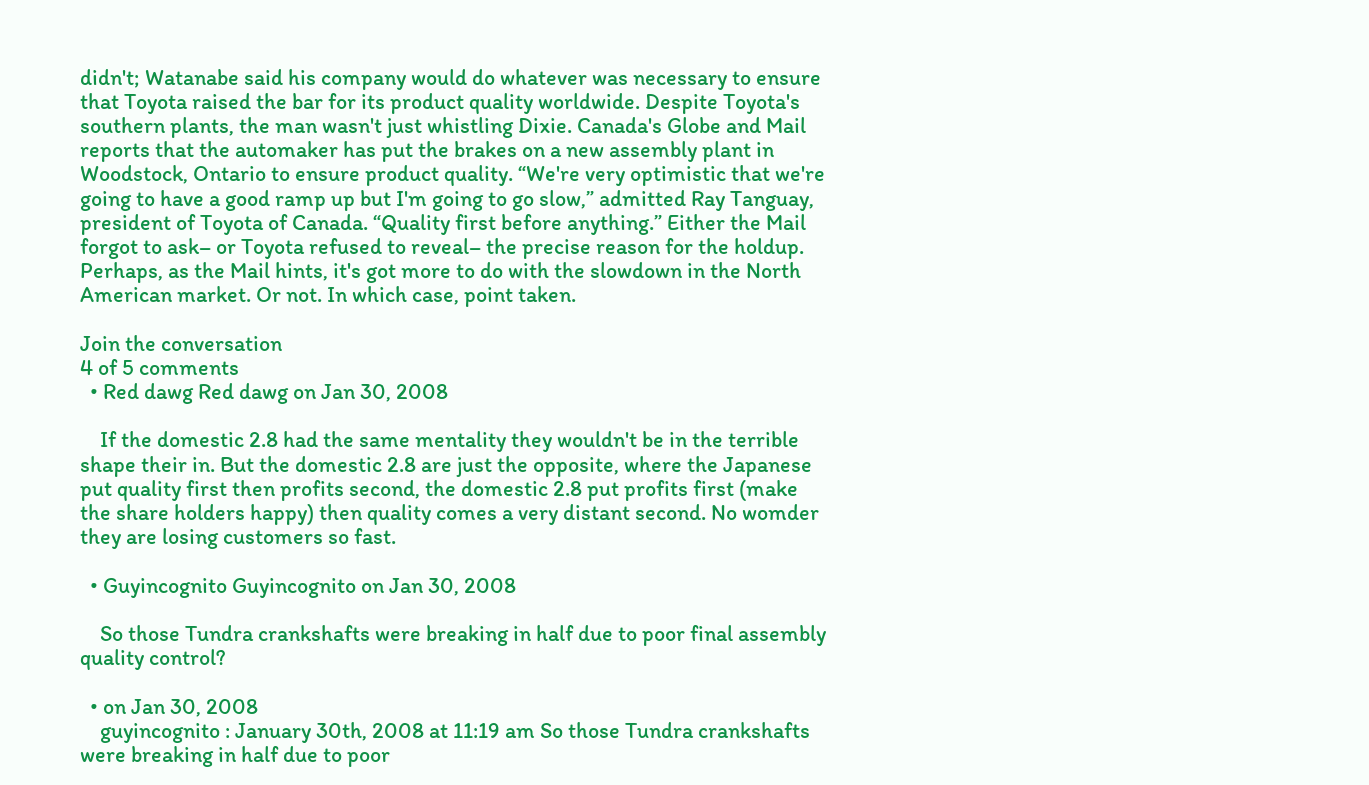didn't; Watanabe said his company would do whatever was necessary to ensure that Toyota raised the bar for its product quality worldwide. Despite Toyota's southern plants, the man wasn't just whistling Dixie. Canada's Globe and Mail reports that the automaker has put the brakes on a new assembly plant in Woodstock, Ontario to ensure product quality. “We're very optimistic that we're going to have a good ramp up but I'm going to go slow,” admitted Ray Tanguay, president of Toyota of Canada. “Quality first before anything.” Either the Mail forgot to ask– or Toyota refused to reveal– the precise reason for the holdup. Perhaps, as the Mail hints, it's got more to do with the slowdown in the North American market. Or not. In which case, point taken.

Join the conversation
4 of 5 comments
  • Red dawg Red dawg on Jan 30, 2008

    If the domestic 2.8 had the same mentality they wouldn't be in the terrible shape their in. But the domestic 2.8 are just the opposite, where the Japanese put quality first then profits second, the domestic 2.8 put profits first (make the share holders happy) then quality comes a very distant second. No womder they are losing customers so fast.

  • Guyincognito Guyincognito on Jan 30, 2008

    So those Tundra crankshafts were breaking in half due to poor final assembly quality control?

  • on Jan 30, 2008
    guyincognito : January 30th, 2008 at 11:19 am So those Tundra crankshafts were breaking in half due to poor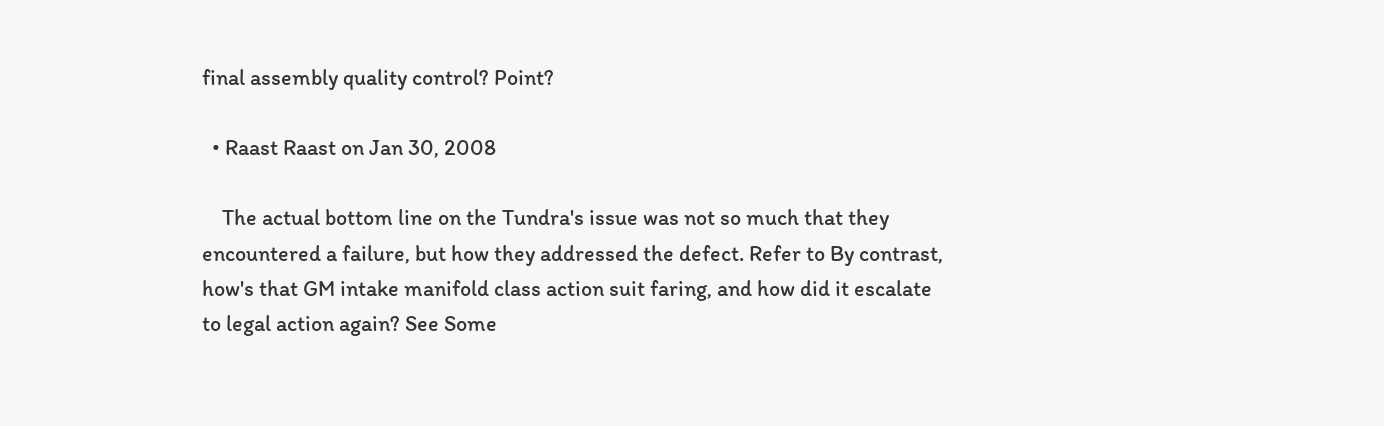final assembly quality control? Point?

  • Raast Raast on Jan 30, 2008

    The actual bottom line on the Tundra's issue was not so much that they encountered a failure, but how they addressed the defect. Refer to By contrast, how's that GM intake manifold class action suit faring, and how did it escalate to legal action again? See Some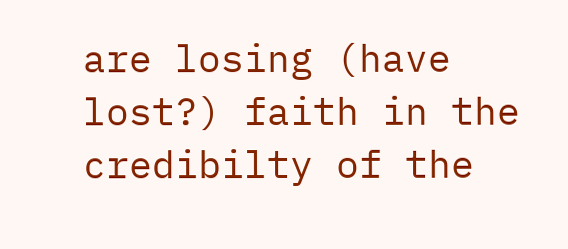are losing (have lost?) faith in the credibilty of the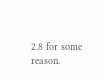2.8 for some reason.